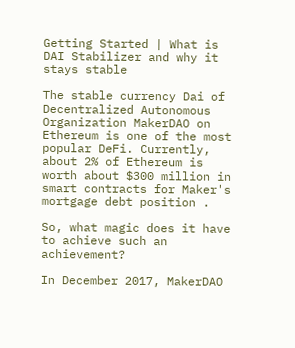Getting Started | What is DAI Stabilizer and why it stays stable

The stable currency Dai of Decentralized Autonomous Organization MakerDAO on Ethereum is one of the most popular DeFi. Currently, about 2% of Ethereum is worth about $300 million in smart contracts for Maker's mortgage debt position .

So, what magic does it have to achieve such an achievement?

In December 2017, MakerDAO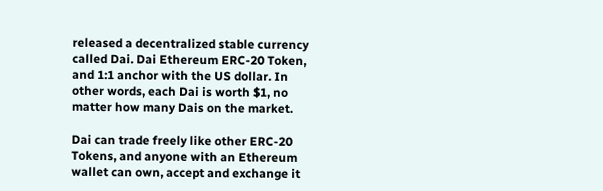released a decentralized stable currency called Dai. Dai Ethereum ERC-20 Token, and 1:1 anchor with the US dollar. In other words, each Dai is worth $1, no matter how many Dais on the market.

Dai can trade freely like other ERC-20 Tokens, and anyone with an Ethereum wallet can own, accept and exchange it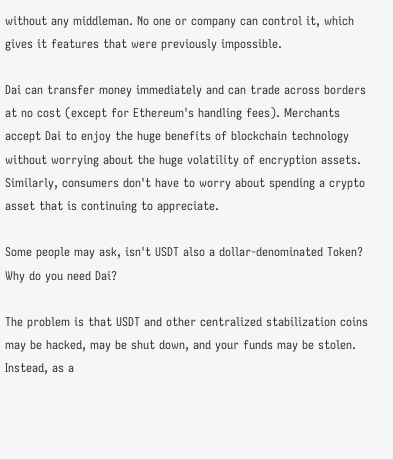without any middleman. No one or company can control it, which gives it features that were previously impossible.

Dai can transfer money immediately and can trade across borders at no cost (except for Ethereum's handling fees). Merchants accept Dai to enjoy the huge benefits of blockchain technology without worrying about the huge volatility of encryption assets. Similarly, consumers don't have to worry about spending a crypto asset that is continuing to appreciate.

Some people may ask, isn't USDT also a dollar-denominated Token? Why do you need Dai?

The problem is that USDT and other centralized stabilization coins may be hacked, may be shut down, and your funds may be stolen. Instead, as a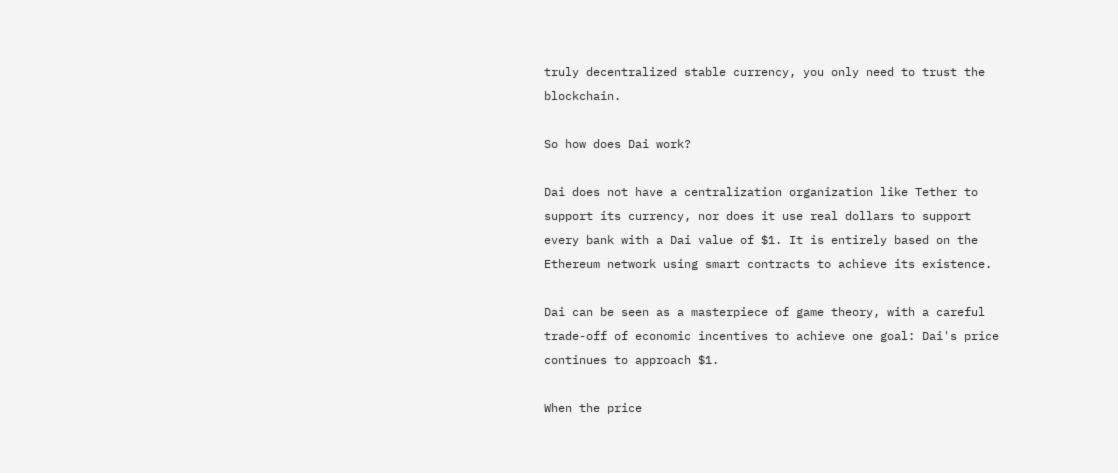truly decentralized stable currency, you only need to trust the blockchain.

So how does Dai work?

Dai does not have a centralization organization like Tether to support its currency, nor does it use real dollars to support every bank with a Dai value of $1. It is entirely based on the Ethereum network using smart contracts to achieve its existence.

Dai can be seen as a masterpiece of game theory, with a careful trade-off of economic incentives to achieve one goal: Dai's price continues to approach $1.

When the price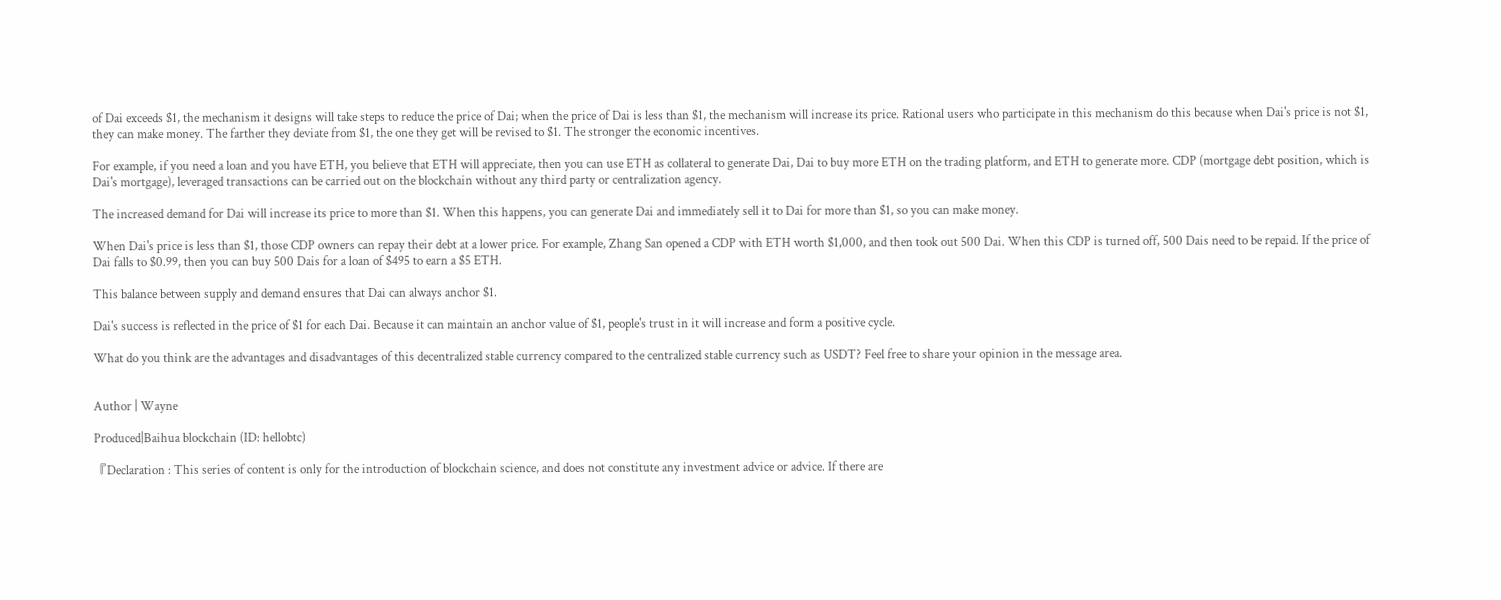of Dai exceeds $1, the mechanism it designs will take steps to reduce the price of Dai; when the price of Dai is less than $1, the mechanism will increase its price. Rational users who participate in this mechanism do this because when Dai's price is not $1, they can make money. The farther they deviate from $1, the one they get will be revised to $1. The stronger the economic incentives.

For example, if you need a loan and you have ETH, you believe that ETH will appreciate, then you can use ETH as collateral to generate Dai, Dai to buy more ETH on the trading platform, and ETH to generate more. CDP (mortgage debt position, which is Dai's mortgage), leveraged transactions can be carried out on the blockchain without any third party or centralization agency.

The increased demand for Dai will increase its price to more than $1. When this happens, you can generate Dai and immediately sell it to Dai for more than $1, so you can make money.

When Dai's price is less than $1, those CDP owners can repay their debt at a lower price. For example, Zhang San opened a CDP with ETH worth $1,000, and then took out 500 Dai. When this CDP is turned off, 500 Dais need to be repaid. If the price of Dai falls to $0.99, then you can buy 500 Dais for a loan of $495 to earn a $5 ETH.

This balance between supply and demand ensures that Dai can always anchor $1.

Dai's success is reflected in the price of $1 for each Dai. Because it can maintain an anchor value of $1, people's trust in it will increase and form a positive cycle.

What do you think are the advantages and disadvantages of this decentralized stable currency compared to the centralized stable currency such as USDT? Feel free to share your opinion in the message area.


Author | Wayne

Produced|Baihua blockchain (ID: hellobtc)

『Declaration : This series of content is only for the introduction of blockchain science, and does not constitute any investment advice or advice. If there are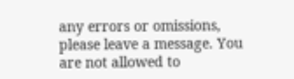any errors or omissions, please leave a message. You are not allowed to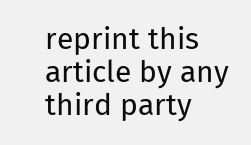reprint this article by any third party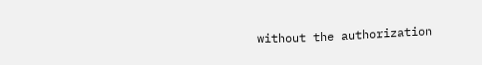without the authorization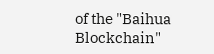of the "Baihua Blockchain"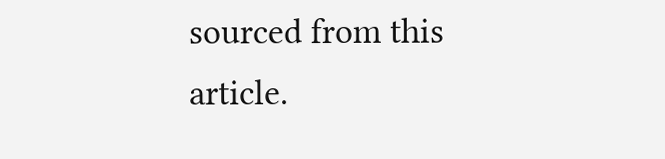sourced from this article.